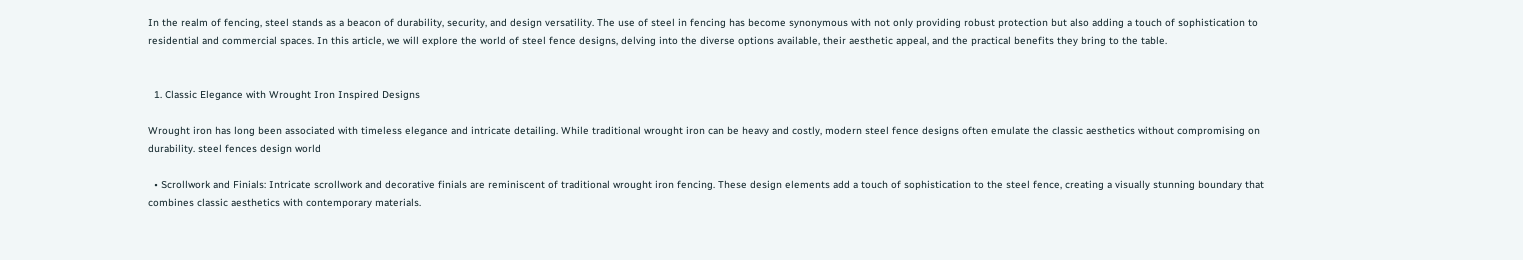In the realm of fencing, steel stands as a beacon of durability, security, and design versatility. The use of steel in fencing has become synonymous with not only providing robust protection but also adding a touch of sophistication to residential and commercial spaces. In this article, we will explore the world of steel fence designs, delving into the diverse options available, their aesthetic appeal, and the practical benefits they bring to the table.


  1. Classic Elegance with Wrought Iron Inspired Designs

Wrought iron has long been associated with timeless elegance and intricate detailing. While traditional wrought iron can be heavy and costly, modern steel fence designs often emulate the classic aesthetics without compromising on durability. steel fences design world

  • Scrollwork and Finials: Intricate scrollwork and decorative finials are reminiscent of traditional wrought iron fencing. These design elements add a touch of sophistication to the steel fence, creating a visually stunning boundary that combines classic aesthetics with contemporary materials.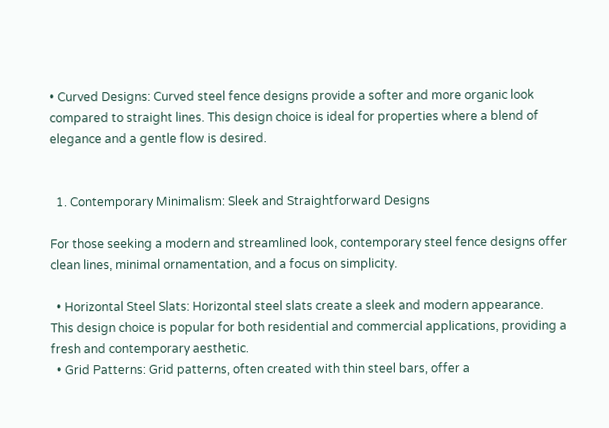• Curved Designs: Curved steel fence designs provide a softer and more organic look compared to straight lines. This design choice is ideal for properties where a blend of elegance and a gentle flow is desired.


  1. Contemporary Minimalism: Sleek and Straightforward Designs

For those seeking a modern and streamlined look, contemporary steel fence designs offer clean lines, minimal ornamentation, and a focus on simplicity.

  • Horizontal Steel Slats: Horizontal steel slats create a sleek and modern appearance. This design choice is popular for both residential and commercial applications, providing a fresh and contemporary aesthetic.
  • Grid Patterns: Grid patterns, often created with thin steel bars, offer a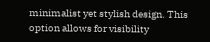minimalist yet stylish design. This option allows for visibility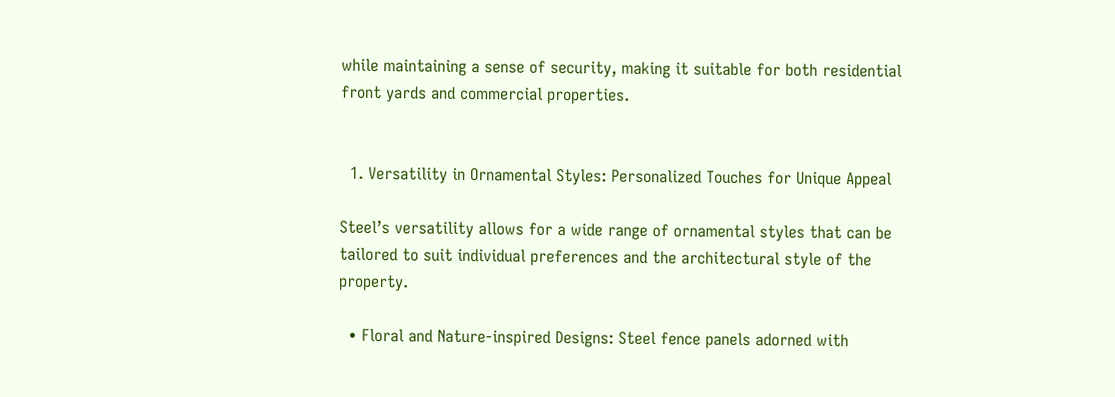while maintaining a sense of security, making it suitable for both residential front yards and commercial properties.


  1. Versatility in Ornamental Styles: Personalized Touches for Unique Appeal

Steel’s versatility allows for a wide range of ornamental styles that can be tailored to suit individual preferences and the architectural style of the property.

  • Floral and Nature-inspired Designs: Steel fence panels adorned with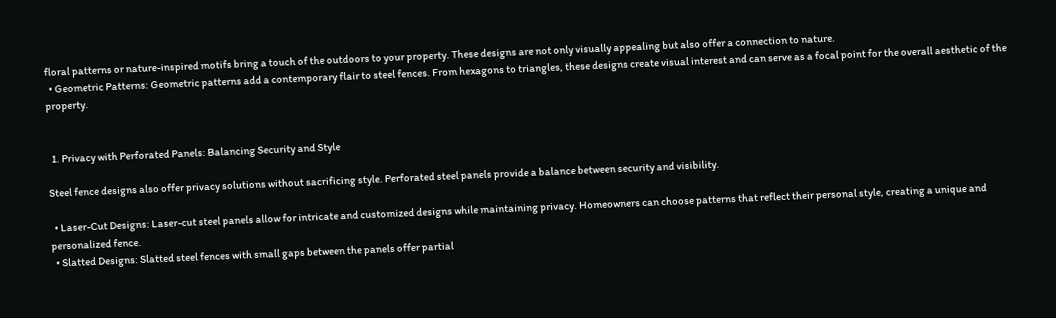floral patterns or nature-inspired motifs bring a touch of the outdoors to your property. These designs are not only visually appealing but also offer a connection to nature.
  • Geometric Patterns: Geometric patterns add a contemporary flair to steel fences. From hexagons to triangles, these designs create visual interest and can serve as a focal point for the overall aesthetic of the property.


  1. Privacy with Perforated Panels: Balancing Security and Style

Steel fence designs also offer privacy solutions without sacrificing style. Perforated steel panels provide a balance between security and visibility.

  • Laser-Cut Designs: Laser-cut steel panels allow for intricate and customized designs while maintaining privacy. Homeowners can choose patterns that reflect their personal style, creating a unique and personalized fence.
  • Slatted Designs: Slatted steel fences with small gaps between the panels offer partial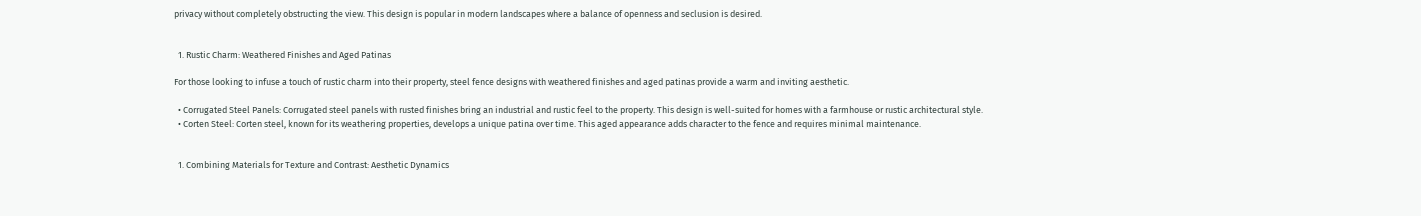privacy without completely obstructing the view. This design is popular in modern landscapes where a balance of openness and seclusion is desired.


  1. Rustic Charm: Weathered Finishes and Aged Patinas

For those looking to infuse a touch of rustic charm into their property, steel fence designs with weathered finishes and aged patinas provide a warm and inviting aesthetic.

  • Corrugated Steel Panels: Corrugated steel panels with rusted finishes bring an industrial and rustic feel to the property. This design is well-suited for homes with a farmhouse or rustic architectural style.
  • Corten Steel: Corten steel, known for its weathering properties, develops a unique patina over time. This aged appearance adds character to the fence and requires minimal maintenance.


  1. Combining Materials for Texture and Contrast: Aesthetic Dynamics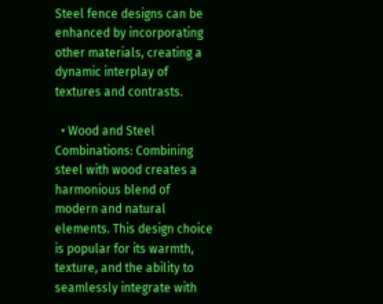Steel fence designs can be enhanced by incorporating other materials, creating a dynamic interplay of textures and contrasts.

  • Wood and Steel Combinations: Combining steel with wood creates a harmonious blend of modern and natural elements. This design choice is popular for its warmth, texture, and the ability to seamlessly integrate with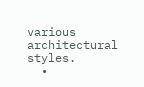various architectural styles.
  •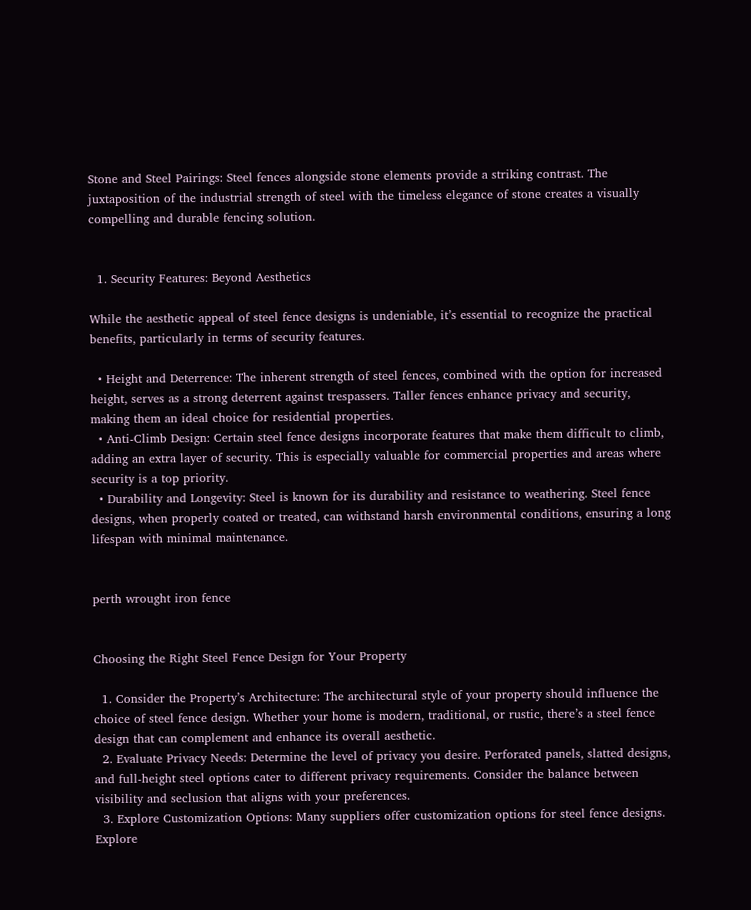Stone and Steel Pairings: Steel fences alongside stone elements provide a striking contrast. The juxtaposition of the industrial strength of steel with the timeless elegance of stone creates a visually compelling and durable fencing solution.


  1. Security Features: Beyond Aesthetics

While the aesthetic appeal of steel fence designs is undeniable, it’s essential to recognize the practical benefits, particularly in terms of security features.

  • Height and Deterrence: The inherent strength of steel fences, combined with the option for increased height, serves as a strong deterrent against trespassers. Taller fences enhance privacy and security, making them an ideal choice for residential properties.
  • Anti-Climb Design: Certain steel fence designs incorporate features that make them difficult to climb, adding an extra layer of security. This is especially valuable for commercial properties and areas where security is a top priority.
  • Durability and Longevity: Steel is known for its durability and resistance to weathering. Steel fence designs, when properly coated or treated, can withstand harsh environmental conditions, ensuring a long lifespan with minimal maintenance.


perth wrought iron fence


Choosing the Right Steel Fence Design for Your Property

  1. Consider the Property’s Architecture: The architectural style of your property should influence the choice of steel fence design. Whether your home is modern, traditional, or rustic, there’s a steel fence design that can complement and enhance its overall aesthetic.
  2. Evaluate Privacy Needs: Determine the level of privacy you desire. Perforated panels, slatted designs, and full-height steel options cater to different privacy requirements. Consider the balance between visibility and seclusion that aligns with your preferences.
  3. Explore Customization Options: Many suppliers offer customization options for steel fence designs. Explore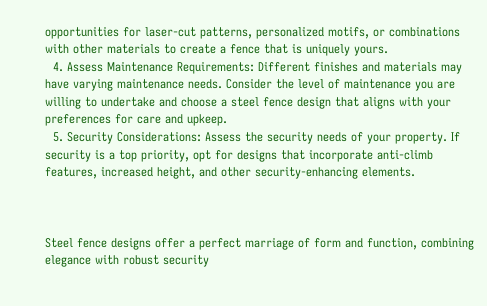opportunities for laser-cut patterns, personalized motifs, or combinations with other materials to create a fence that is uniquely yours.
  4. Assess Maintenance Requirements: Different finishes and materials may have varying maintenance needs. Consider the level of maintenance you are willing to undertake and choose a steel fence design that aligns with your preferences for care and upkeep.
  5. Security Considerations: Assess the security needs of your property. If security is a top priority, opt for designs that incorporate anti-climb features, increased height, and other security-enhancing elements.



Steel fence designs offer a perfect marriage of form and function, combining elegance with robust security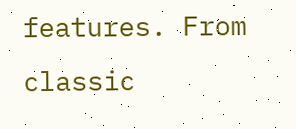features. From classic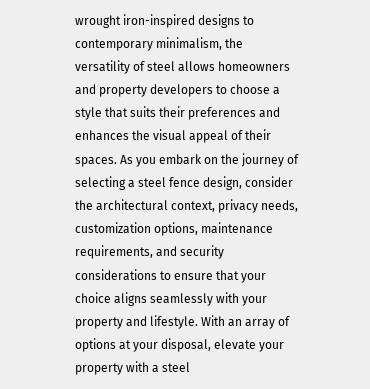wrought iron-inspired designs to contemporary minimalism, the versatility of steel allows homeowners and property developers to choose a style that suits their preferences and enhances the visual appeal of their spaces. As you embark on the journey of selecting a steel fence design, consider the architectural context, privacy needs, customization options, maintenance requirements, and security considerations to ensure that your choice aligns seamlessly with your property and lifestyle. With an array of options at your disposal, elevate your property with a steel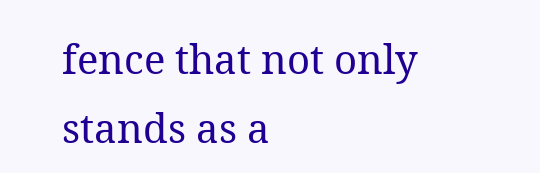fence that not only stands as a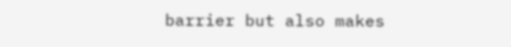barrier but also makes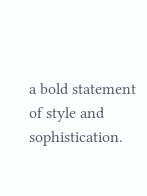a bold statement of style and sophistication.